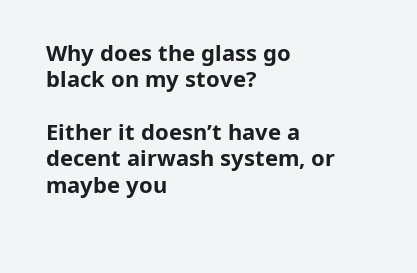Why does the glass go black on my stove?

Either it doesn’t have a decent airwash system, or maybe you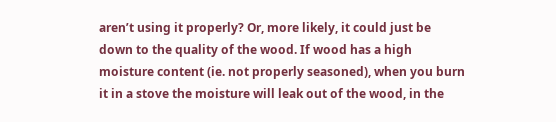aren’t using it properly? Or, more likely, it could just be down to the quality of the wood. If wood has a high moisture content (ie. not properly seasoned), when you burn it in a stove the moisture will leak out of the wood, in the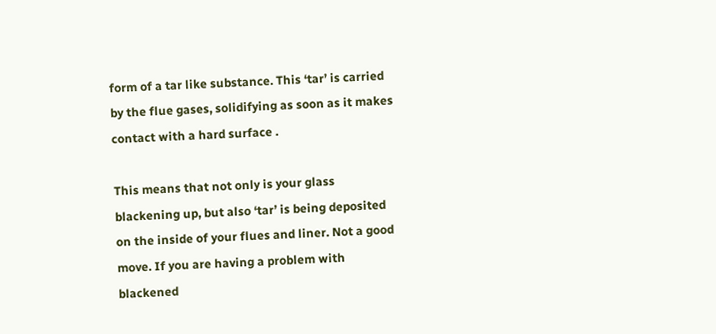form of a tar like substance. This ‘tar’ is carried by the flue gases, solidifying as soon as it makes contact with a hard surface .

This means that not only is your glass blackening up, but also ‘tar’ is being deposited on the inside of your flues and liner. Not a good move. If you are having a problem with blackened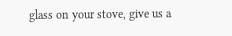glass on your stove, give us a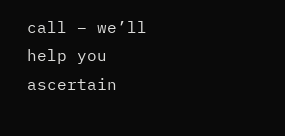call – we’ll help you ascertain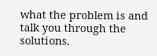what the problem is and talk you through the solutions.